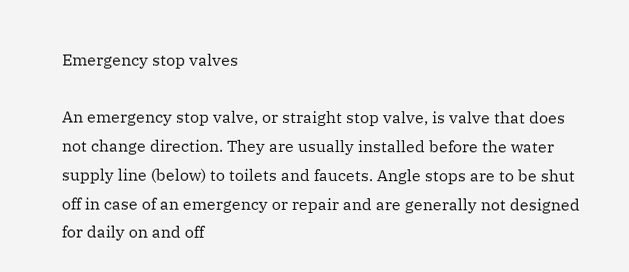Emergency stop valves

An emergency stop valve, or straight stop valve, is valve that does not change direction. They are usually installed before the water supply line (below) to toilets and faucets. Angle stops are to be shut off in case of an emergency or repair and are generally not designed for daily on and off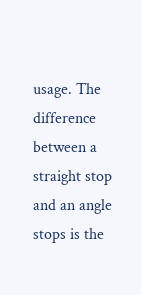usage. The difference between a straight stop and an angle stops is the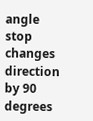angle stop changes direction by 90 degrees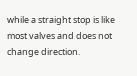while a straight stop is like most valves and does not change direction.